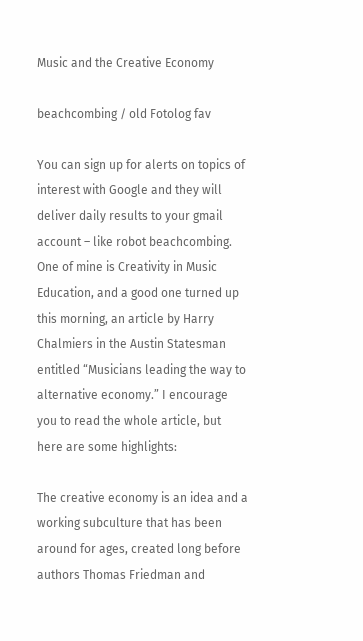Music and the Creative Economy

beachcombing / old Fotolog fav

You can sign up for alerts on topics of interest with Google and they will deliver daily results to your gmail account – like robot beachcombing. One of mine is Creativity in Music Education, and a good one turned up this morning, an article by Harry Chalmiers in the Austin Statesman entitled “Musicians leading the way to alternative economy.” I encourage you to read the whole article, but here are some highlights:

The creative economy is an idea and a working subculture that has been around for ages, created long before authors Thomas Friedman and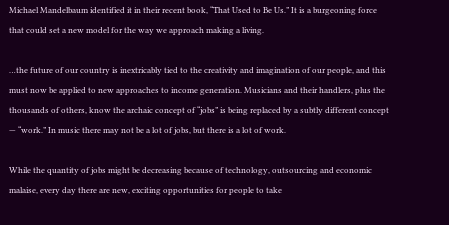Michael Mandelbaum identified it in their recent book, “That Used to Be Us.” It is a burgeoning force that could set a new model for the way we approach making a living.

…the future of our country is inextricably tied to the creativity and imagination of our people, and this must now be applied to new approaches to income generation. Musicians and their handlers, plus the thousands of others, know the archaic concept of “jobs” is being replaced by a subtly different concept — “work.” In music there may not be a lot of jobs, but there is a lot of work.

While the quantity of jobs might be decreasing because of technology, outsourcing and economic malaise, every day there are new, exciting opportunities for people to take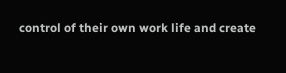control of their own work life and create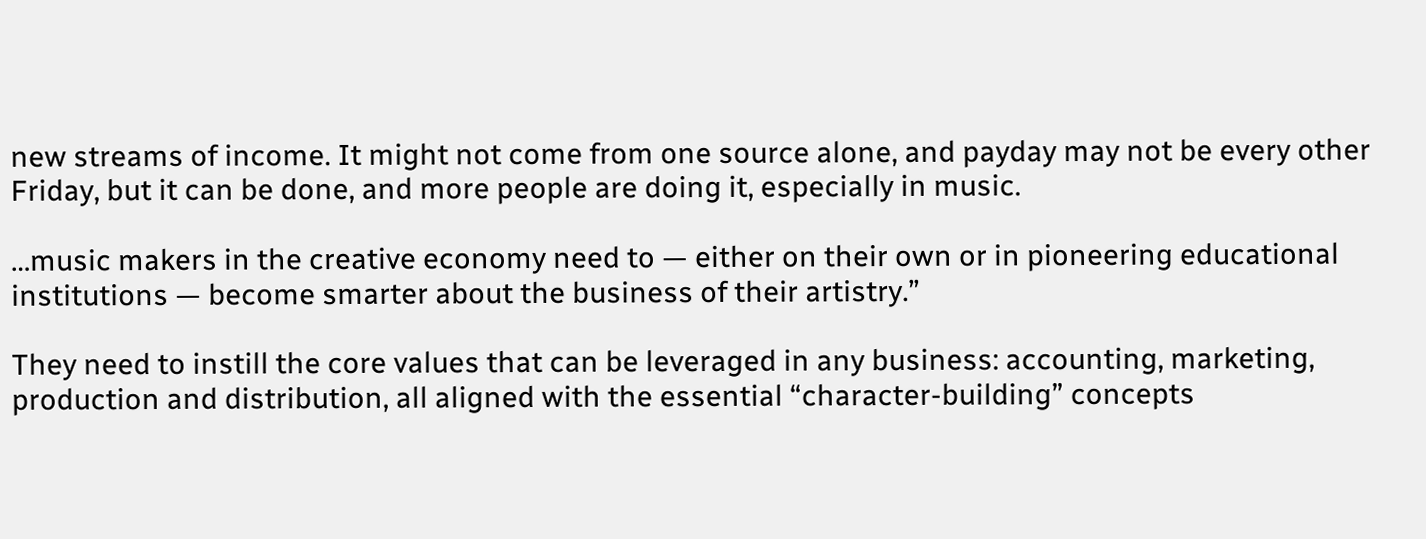new streams of income. It might not come from one source alone, and payday may not be every other Friday, but it can be done, and more people are doing it, especially in music.

…music makers in the creative economy need to — either on their own or in pioneering educational institutions — become smarter about the business of their artistry.”

They need to instill the core values that can be leveraged in any business: accounting, marketing, production and distribution, all aligned with the essential “character-building” concepts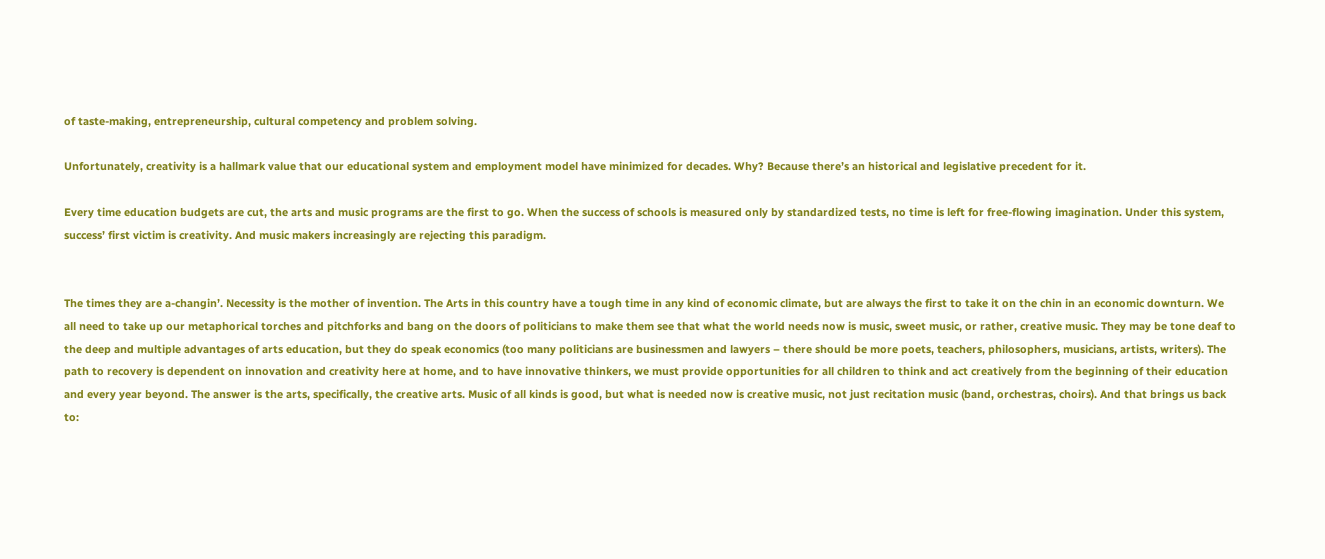of taste-making, entrepreneurship, cultural competency and problem solving.

Unfortunately, creativity is a hallmark value that our educational system and employment model have minimized for decades. Why? Because there’s an historical and legislative precedent for it.

Every time education budgets are cut, the arts and music programs are the first to go. When the success of schools is measured only by standardized tests, no time is left for free-flowing imagination. Under this system, success’ first victim is creativity. And music makers increasingly are rejecting this paradigm.


The times they are a-changin’. Necessity is the mother of invention. The Arts in this country have a tough time in any kind of economic climate, but are always the first to take it on the chin in an economic downturn. We all need to take up our metaphorical torches and pitchforks and bang on the doors of politicians to make them see that what the world needs now is music, sweet music, or rather, creative music. They may be tone deaf to the deep and multiple advantages of arts education, but they do speak economics (too many politicians are businessmen and lawyers – there should be more poets, teachers, philosophers, musicians, artists, writers). The path to recovery is dependent on innovation and creativity here at home, and to have innovative thinkers, we must provide opportunities for all children to think and act creatively from the beginning of their education and every year beyond. The answer is the arts, specifically, the creative arts. Music of all kinds is good, but what is needed now is creative music, not just recitation music (band, orchestras, choirs). And that brings us back to: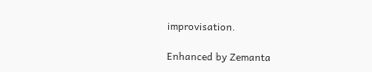improvisation.

Enhanced by Zemanta